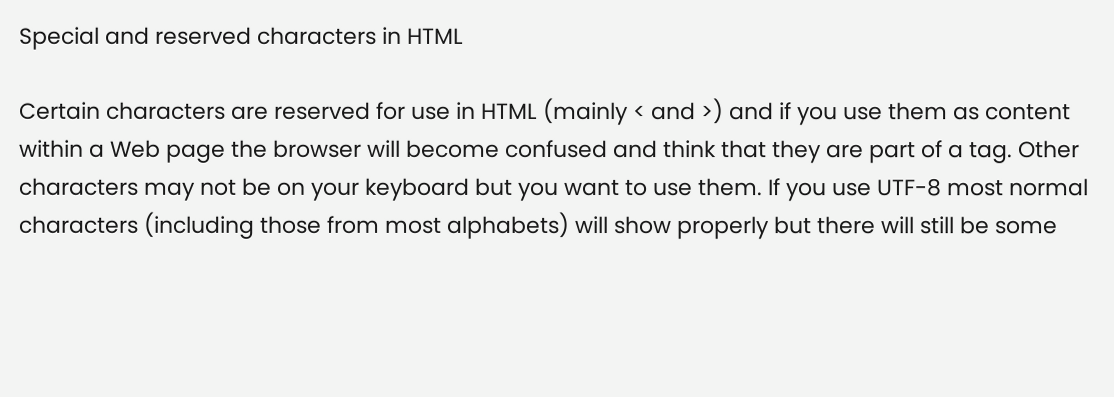Special and reserved characters in HTML

Certain characters are reserved for use in HTML (mainly < and >) and if you use them as content within a Web page the browser will become confused and think that they are part of a tag. Other characters may not be on your keyboard but you want to use them. If you use UTF-8 most normal characters (including those from most alphabets) will show properly but there will still be some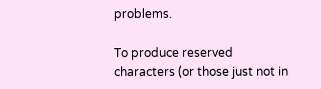problems.

To produce reserved characters (or those just not in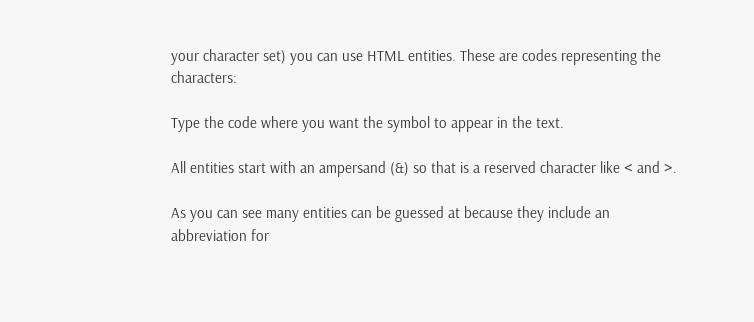your character set) you can use HTML entities. These are codes representing the characters:

Type the code where you want the symbol to appear in the text.

All entities start with an ampersand (&) so that is a reserved character like < and >.

As you can see many entities can be guessed at because they include an abbreviation for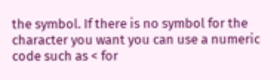the symbol. If there is no symbol for the character you want you can use a numeric code such as < for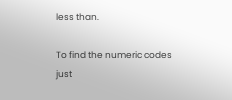less than.

To find the numeric codes just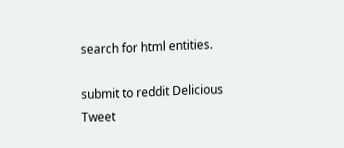search for html entities.

submit to reddit Delicious Tweet